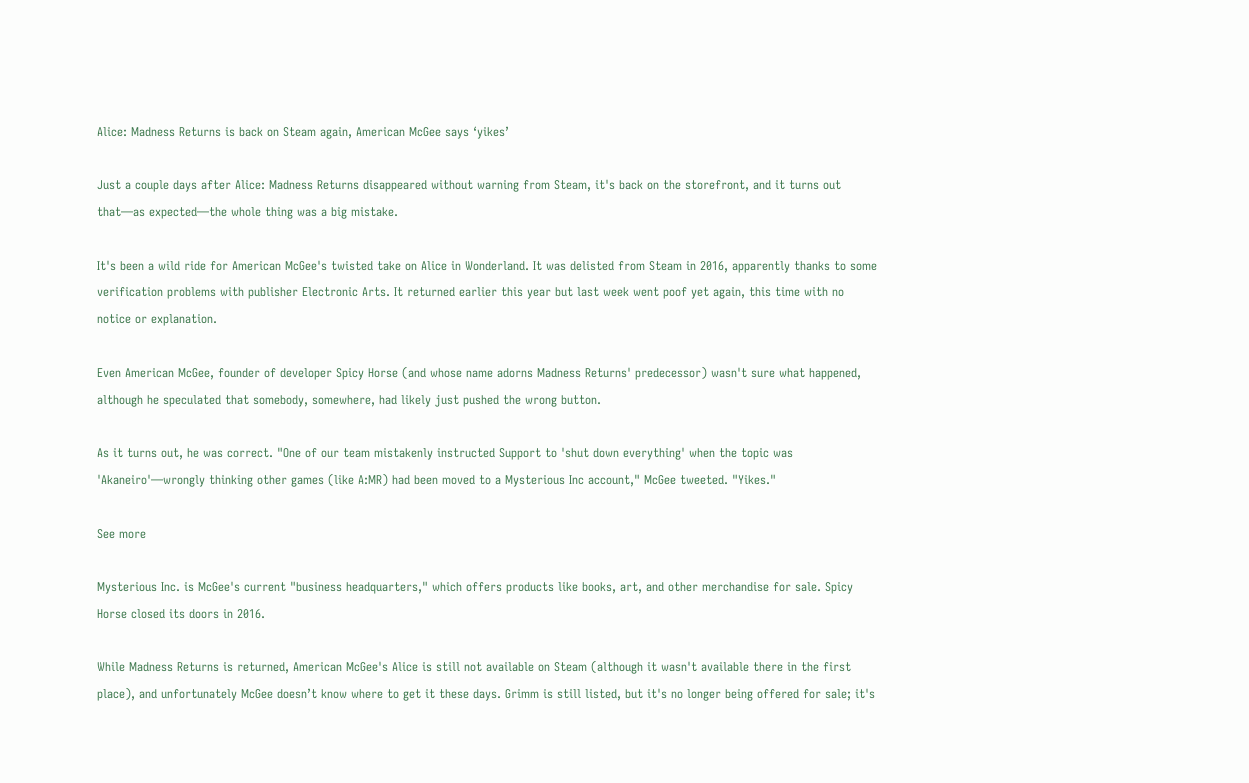Alice: Madness Returns is back on Steam again, American McGee says ‘yikes’

Just a couple days after Alice: Madness Returns disappeared without warning from Steam, it's back on the storefront, and it turns out that—as expected—the whole thing was a big mistake.

It's been a wild ride for American McGee's twisted take on Alice in Wonderland. It was delisted from Steam in 2016, apparently thanks to some verification problems with publisher Electronic Arts. It returned earlier this year but last week went poof yet again, this time with no notice or explanation.

Even American McGee, founder of developer Spicy Horse (and whose name adorns Madness Returns' predecessor) wasn't sure what happened, although he speculated that somebody, somewhere, had likely just pushed the wrong button.

As it turns out, he was correct. "One of our team mistakenly instructed Support to 'shut down everything' when the topic was 'Akaneiro'—wrongly thinking other games (like A:MR) had been moved to a Mysterious Inc account," McGee tweeted. "Yikes."

See more

Mysterious Inc. is McGee's current "business headquarters," which offers products like books, art, and other merchandise for sale. Spicy Horse closed its doors in 2016.

While Madness Returns is returned, American McGee's Alice is still not available on Steam (although it wasn't available there in the first place), and unfortunately McGee doesn’t know where to get it these days. Grimm is still listed, but it's no longer being offered for sale; it's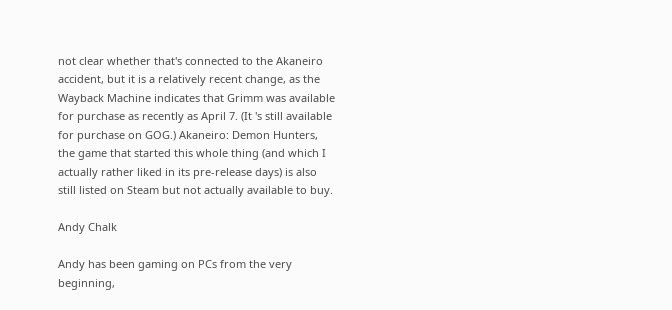not clear whether that's connected to the Akaneiro accident, but it is a relatively recent change, as the Wayback Machine indicates that Grimm was available for purchase as recently as April 7. (It 's still available for purchase on GOG.) Akaneiro: Demon Hunters, the game that started this whole thing (and which I actually rather liked in its pre-release days) is also still listed on Steam but not actually available to buy.

Andy Chalk

Andy has been gaming on PCs from the very beginning,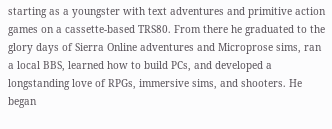starting as a youngster with text adventures and primitive action games on a cassette-based TRS80. From there he graduated to the glory days of Sierra Online adventures and Microprose sims, ran a local BBS, learned how to build PCs, and developed a longstanding love of RPGs, immersive sims, and shooters. He began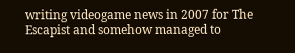writing videogame news in 2007 for The Escapist and somehow managed to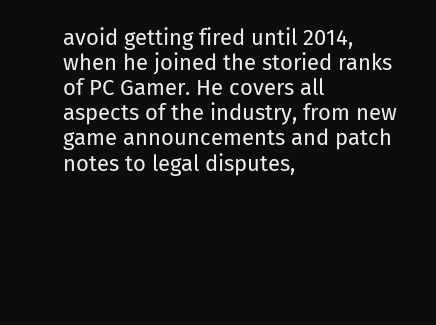avoid getting fired until 2014, when he joined the storied ranks of PC Gamer. He covers all aspects of the industry, from new game announcements and patch notes to legal disputes,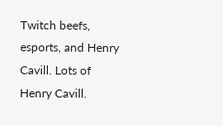Twitch beefs, esports, and Henry Cavill. Lots of Henry Cavill.